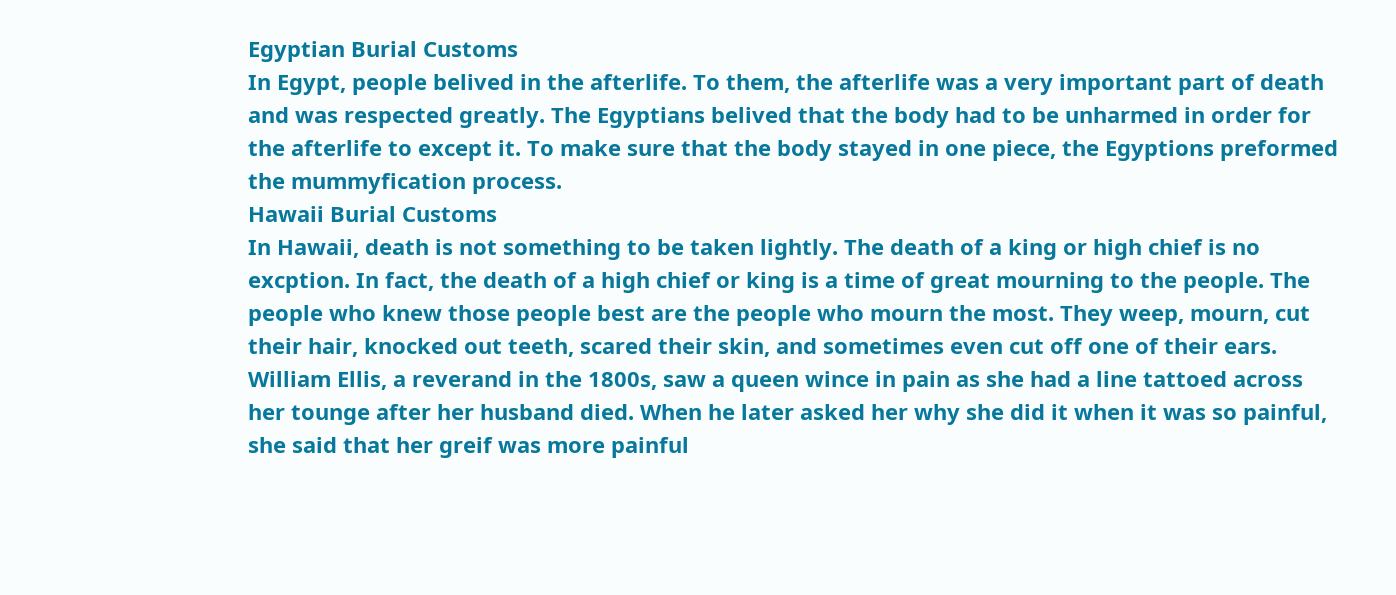Egyptian Burial Customs
In Egypt, people belived in the afterlife. To them, the afterlife was a very important part of death and was respected greatly. The Egyptians belived that the body had to be unharmed in order for the afterlife to except it. To make sure that the body stayed in one piece, the Egyptions preformed the mummyfication process.
Hawaii Burial Customs
In Hawaii, death is not something to be taken lightly. The death of a king or high chief is no excption. In fact, the death of a high chief or king is a time of great mourning to the people. The people who knew those people best are the people who mourn the most. They weep, mourn, cut their hair, knocked out teeth, scared their skin, and sometimes even cut off one of their ears. William Ellis, a reverand in the 1800s, saw a queen wince in pain as she had a line tattoed across her tounge after her husband died. When he later asked her why she did it when it was so painful, she said that her greif was more painful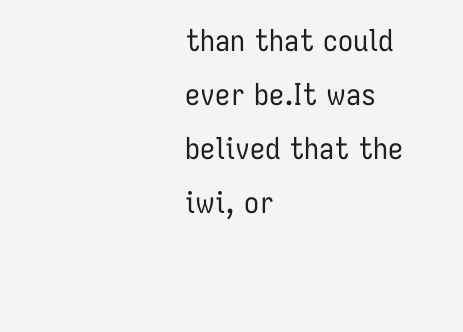than that could ever be.It was belived that the iwi, or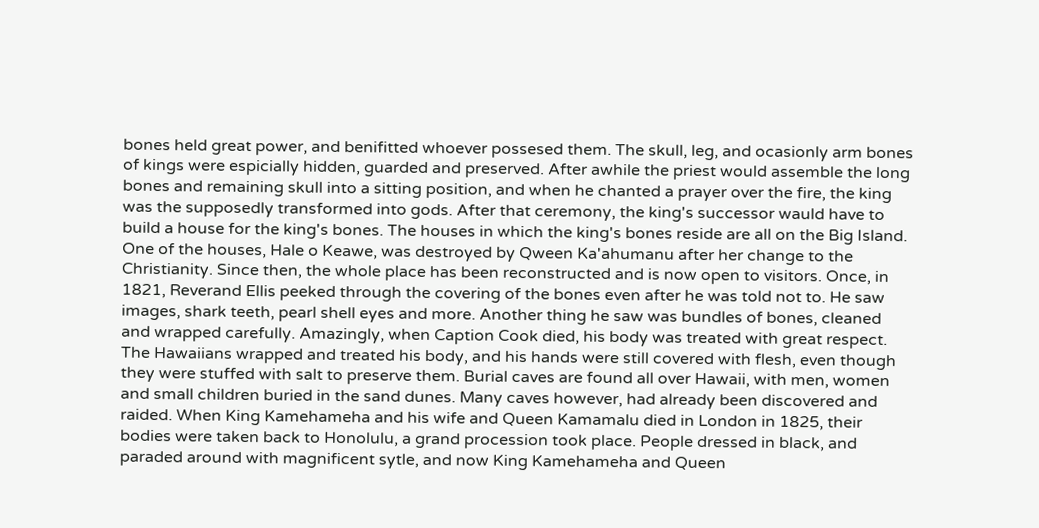bones held great power, and benifitted whoever possesed them. The skull, leg, and ocasionly arm bones of kings were espicially hidden, guarded and preserved. After awhile the priest would assemble the long bones and remaining skull into a sitting position, and when he chanted a prayer over the fire, the king was the supposedly transformed into gods. After that ceremony, the king's successor wauld have to build a house for the king's bones. The houses in which the king's bones reside are all on the Big Island.
One of the houses, Hale o Keawe, was destroyed by Qween Ka'ahumanu after her change to the Christianity. Since then, the whole place has been reconstructed and is now open to visitors. Once, in 1821, Reverand Ellis peeked through the covering of the bones even after he was told not to. He saw images, shark teeth, pearl shell eyes and more. Another thing he saw was bundles of bones, cleaned and wrapped carefully. Amazingly, when Caption Cook died, his body was treated with great respect. The Hawaiians wrapped and treated his body, and his hands were still covered with flesh, even though they were stuffed with salt to preserve them. Burial caves are found all over Hawaii, with men, women and small children buried in the sand dunes. Many caves however, had already been discovered and raided. When King Kamehameha and his wife and Queen Kamamalu died in London in 1825, their bodies were taken back to Honolulu, a grand procession took place. People dressed in black, and paraded around with magnificent sytle, and now King Kamehameha and Queen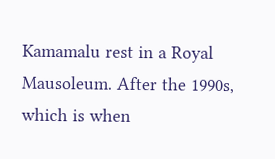Kamamalu rest in a Royal Mausoleum. After the 1990s, which is when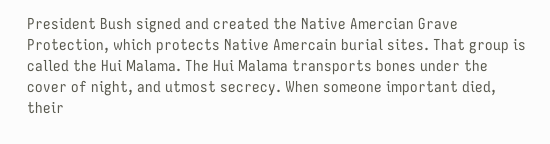President Bush signed and created the Native Amercian Grave Protection, which protects Native Amercain burial sites. That group is called the Hui Malama. The Hui Malama transports bones under the cover of night, and utmost secrecy. When someone important died, their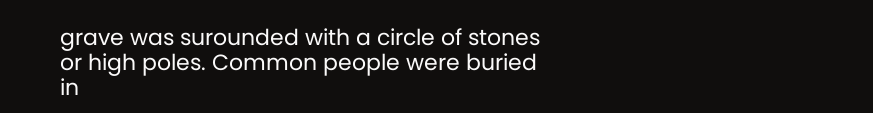grave was surounded with a circle of stones or high poles. Common people were buried in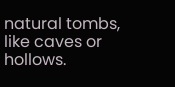natural tombs, like caves or hollows.